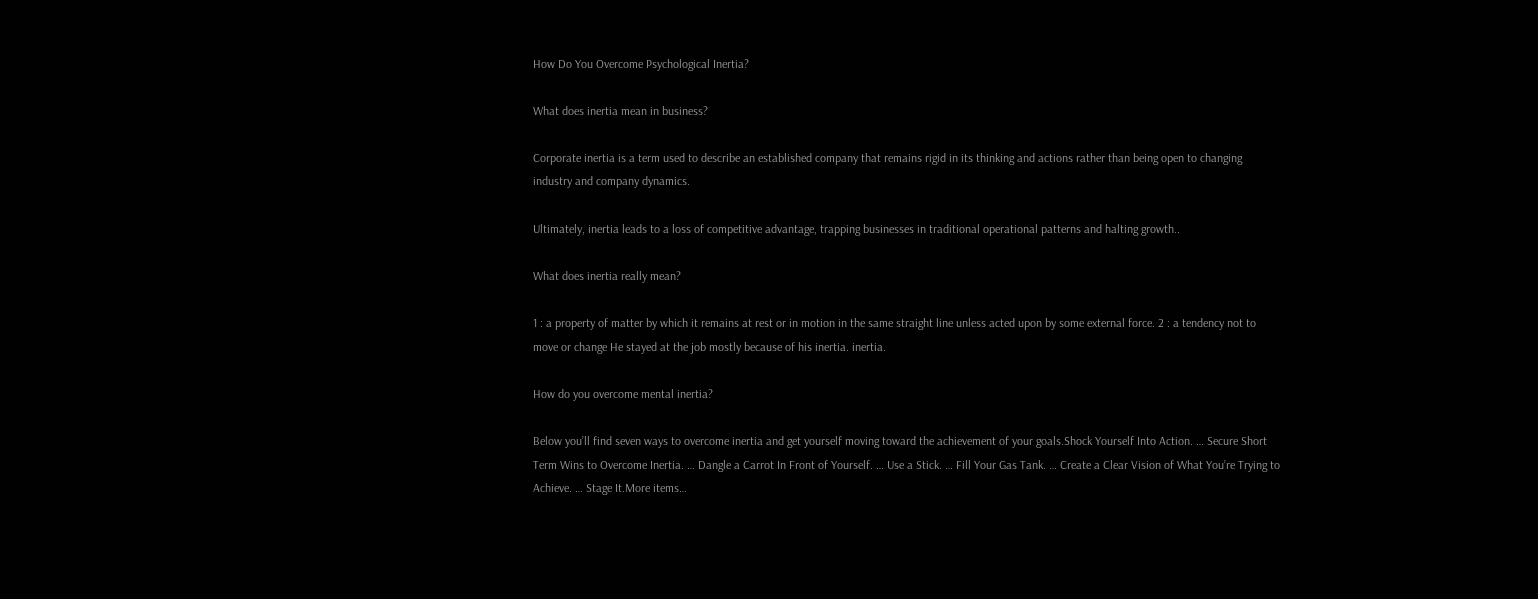How Do You Overcome Psychological Inertia?

What does inertia mean in business?

Corporate inertia is a term used to describe an established company that remains rigid in its thinking and actions rather than being open to changing industry and company dynamics.

Ultimately, inertia leads to a loss of competitive advantage, trapping businesses in traditional operational patterns and halting growth..

What does inertia really mean?

1 : a property of matter by which it remains at rest or in motion in the same straight line unless acted upon by some external force. 2 : a tendency not to move or change He stayed at the job mostly because of his inertia. inertia.

How do you overcome mental inertia?

Below you’ll find seven ways to overcome inertia and get yourself moving toward the achievement of your goals.Shock Yourself Into Action. … Secure Short Term Wins to Overcome Inertia. … Dangle a Carrot In Front of Yourself. … Use a Stick. … Fill Your Gas Tank. … Create a Clear Vision of What You’re Trying to Achieve. … Stage It.More items…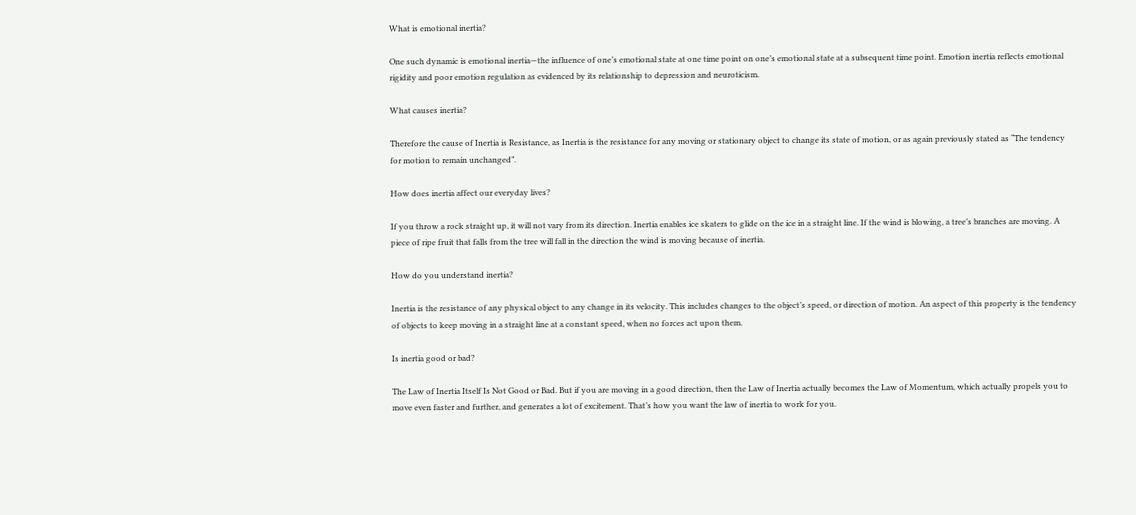What is emotional inertia?

One such dynamic is emotional inertia—the influence of one’s emotional state at one time point on one’s emotional state at a subsequent time point. Emotion inertia reflects emotional rigidity and poor emotion regulation as evidenced by its relationship to depression and neuroticism.

What causes inertia?

Therefore the cause of Inertia is Resistance, as Inertia is the resistance for any moving or stationary object to change its state of motion, or as again previously stated as “The tendency for motion to remain unchanged”.

How does inertia affect our everyday lives?

If you throw a rock straight up, it will not vary from its direction. Inertia enables ice skaters to glide on the ice in a straight line. If the wind is blowing, a tree’s branches are moving. A piece of ripe fruit that falls from the tree will fall in the direction the wind is moving because of inertia.

How do you understand inertia?

Inertia is the resistance of any physical object to any change in its velocity. This includes changes to the object’s speed, or direction of motion. An aspect of this property is the tendency of objects to keep moving in a straight line at a constant speed, when no forces act upon them.

Is inertia good or bad?

The Law of Inertia Itself Is Not Good or Bad. But if you are moving in a good direction, then the Law of Inertia actually becomes the Law of Momentum, which actually propels you to move even faster and further, and generates a lot of excitement. That’s how you want the law of inertia to work for you.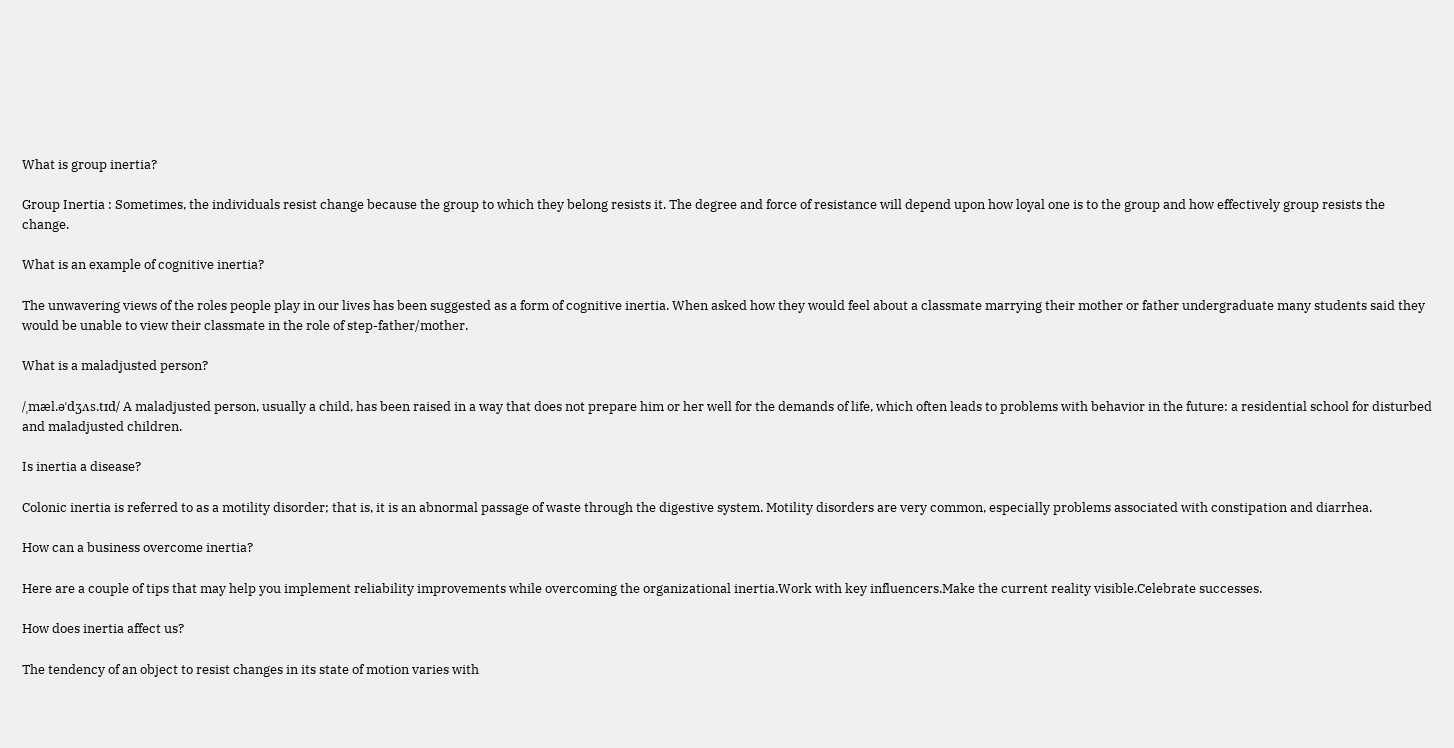What is group inertia?

Group Inertia : Sometimes, the individuals resist change because the group to which they belong resists it. The degree and force of resistance will depend upon how loyal one is to the group and how effectively group resists the change.

What is an example of cognitive inertia?

The unwavering views of the roles people play in our lives has been suggested as a form of cognitive inertia. When asked how they would feel about a classmate marrying their mother or father undergraduate many students said they would be unable to view their classmate in the role of step-father/mother.

What is a maladjusted person?

/ˌmæl.əˈdʒʌs.tɪd/ A maladjusted person, usually a child, has been raised in a way that does not prepare him or her well for the demands of life, which often leads to problems with behavior in the future: a residential school for disturbed and maladjusted children.

Is inertia a disease?

Colonic inertia is referred to as a motility disorder; that is, it is an abnormal passage of waste through the digestive system. Motility disorders are very common, especially problems associated with constipation and diarrhea.

How can a business overcome inertia?

Here are a couple of tips that may help you implement reliability improvements while overcoming the organizational inertia.Work with key influencers.Make the current reality visible.Celebrate successes.

How does inertia affect us?

The tendency of an object to resist changes in its state of motion varies with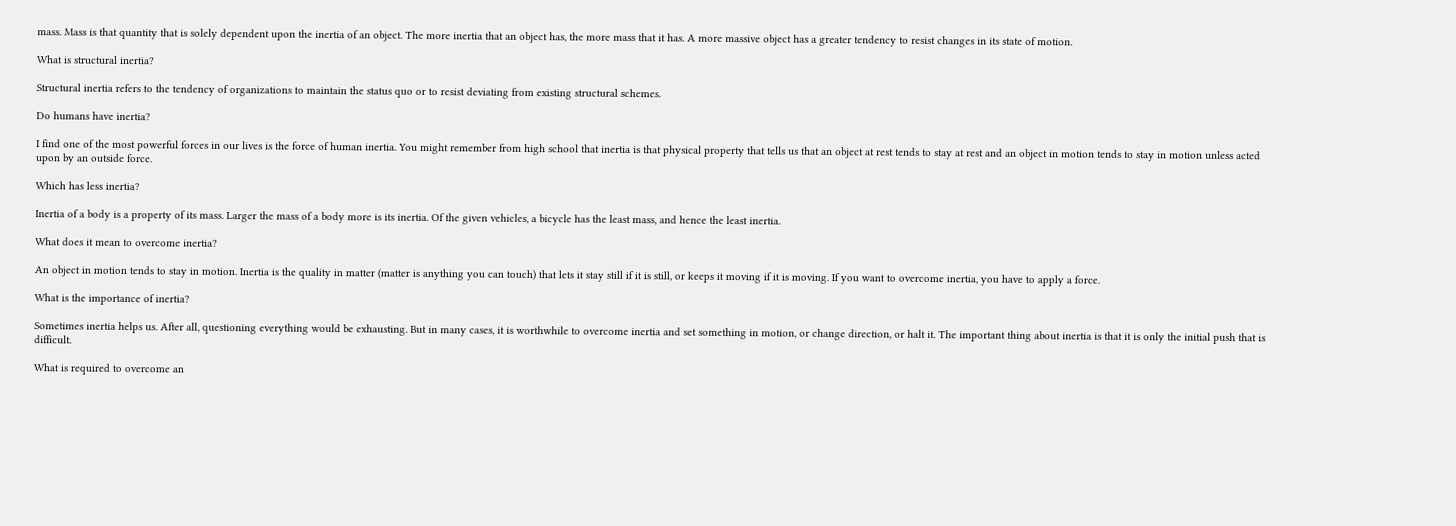mass. Mass is that quantity that is solely dependent upon the inertia of an object. The more inertia that an object has, the more mass that it has. A more massive object has a greater tendency to resist changes in its state of motion.

What is structural inertia?

Structural inertia refers to the tendency of organizations to maintain the status quo or to resist deviating from existing structural schemes.

Do humans have inertia?

I find one of the most powerful forces in our lives is the force of human inertia. You might remember from high school that inertia is that physical property that tells us that an object at rest tends to stay at rest and an object in motion tends to stay in motion unless acted upon by an outside force.

Which has less inertia?

Inertia of a body is a property of its mass. Larger the mass of a body more is its inertia. Of the given vehicles, a bicycle has the least mass, and hence the least inertia.

What does it mean to overcome inertia?

An object in motion tends to stay in motion. Inertia is the quality in matter (matter is anything you can touch) that lets it stay still if it is still, or keeps it moving if it is moving. If you want to overcome inertia, you have to apply a force.

What is the importance of inertia?

Sometimes inertia helps us. After all, questioning everything would be exhausting. But in many cases, it is worthwhile to overcome inertia and set something in motion, or change direction, or halt it. The important thing about inertia is that it is only the initial push that is difficult.

What is required to overcome an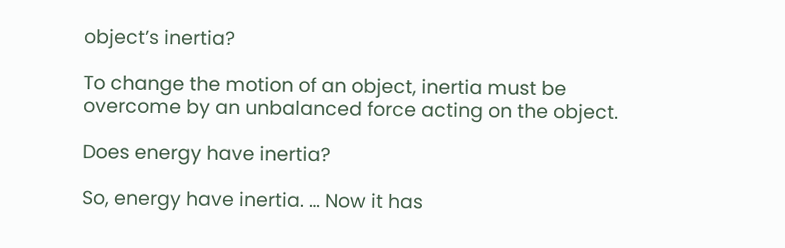object’s inertia?

To change the motion of an object, inertia must be overcome by an unbalanced force acting on the object.

Does energy have inertia?

So, energy have inertia. … Now it has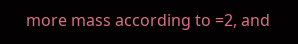more mass according to =2, and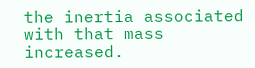the inertia associated with that mass increased.